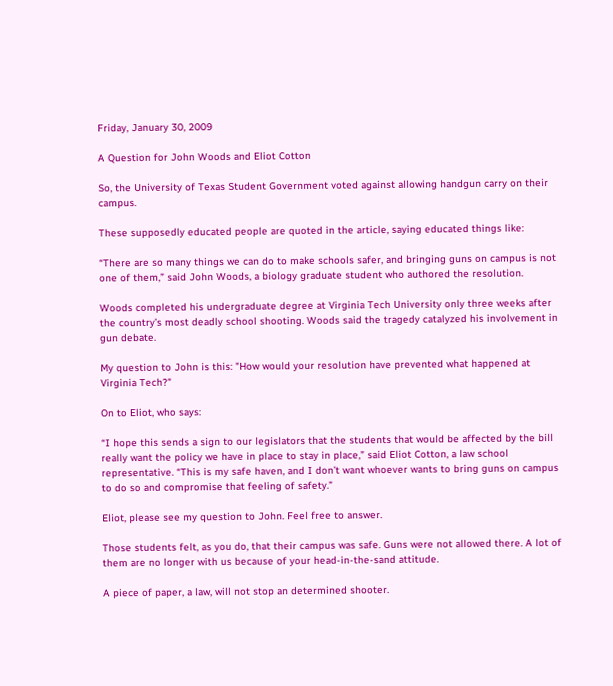Friday, January 30, 2009

A Question for John Woods and Eliot Cotton

So, the University of Texas Student Government voted against allowing handgun carry on their campus.

These supposedly educated people are quoted in the article, saying educated things like:

“There are so many things we can do to make schools safer, and bringing guns on campus is not one of them,” said John Woods, a biology graduate student who authored the resolution.

Woods completed his undergraduate degree at Virginia Tech University only three weeks after the country’s most deadly school shooting. Woods said the tragedy catalyzed his involvement in gun debate.

My question to John is this: "How would your resolution have prevented what happened at Virginia Tech?"

On to Eliot, who says:

“I hope this sends a sign to our legislators that the students that would be affected by the bill really want the policy we have in place to stay in place,” said Eliot Cotton, a law school representative. “This is my safe haven, and I don’t want whoever wants to bring guns on campus to do so and compromise that feeling of safety.”

Eliot, please see my question to John. Feel free to answer.

Those students felt, as you do, that their campus was safe. Guns were not allowed there. A lot of them are no longer with us because of your head-in-the-sand attitude.

A piece of paper, a law, will not stop an determined shooter.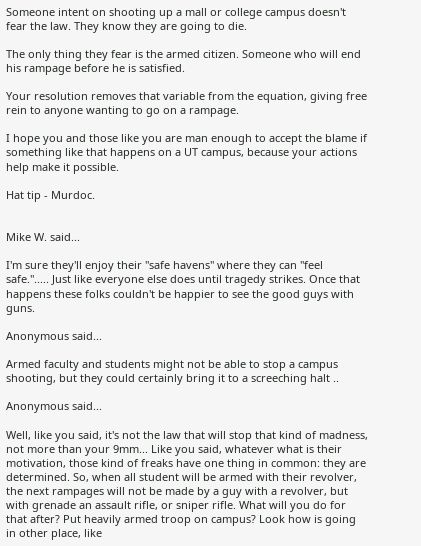Someone intent on shooting up a mall or college campus doesn't fear the law. They know they are going to die.

The only thing they fear is the armed citizen. Someone who will end his rampage before he is satisfied.

Your resolution removes that variable from the equation, giving free rein to anyone wanting to go on a rampage.

I hope you and those like you are man enough to accept the blame if something like that happens on a UT campus, because your actions help make it possible.

Hat tip - Murdoc.


Mike W. said...

I'm sure they'll enjoy their "safe havens" where they can "feel safe."..... Just like everyone else does until tragedy strikes. Once that happens these folks couldn't be happier to see the good guys with guns.

Anonymous said...

Armed faculty and students might not be able to stop a campus shooting, but they could certainly bring it to a screeching halt ..

Anonymous said...

Well, like you said, it's not the law that will stop that kind of madness, not more than your 9mm... Like you said, whatever what is their motivation, those kind of freaks have one thing in common: they are determined. So, when all student will be armed with their revolver, the next rampages will not be made by a guy with a revolver, but with grenade an assault rifle, or sniper rifle. What will you do for that after? Put heavily armed troop on campus? Look how is going in other place, like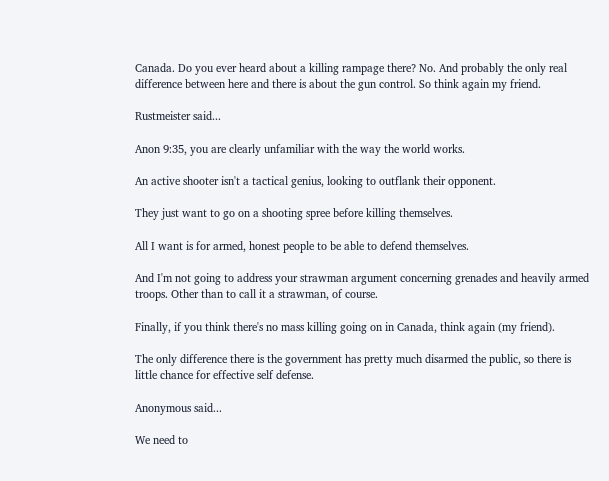Canada. Do you ever heard about a killing rampage there? No. And probably the only real difference between here and there is about the gun control. So think again my friend.

Rustmeister said...

Anon 9:35, you are clearly unfamiliar with the way the world works.

An active shooter isn't a tactical genius, looking to outflank their opponent.

They just want to go on a shooting spree before killing themselves.

All I want is for armed, honest people to be able to defend themselves.

And I'm not going to address your strawman argument concerning grenades and heavily armed troops. Other than to call it a strawman, of course.

Finally, if you think there's no mass killing going on in Canada, think again (my friend).

The only difference there is the government has pretty much disarmed the public, so there is little chance for effective self defense.

Anonymous said...

We need to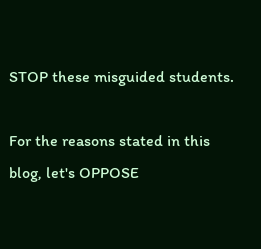STOP these misguided students.

For the reasons stated in this blog, let's OPPOSE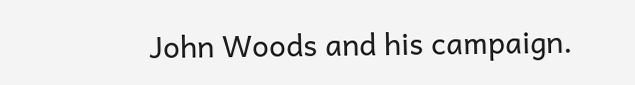John Woods and his campaign.